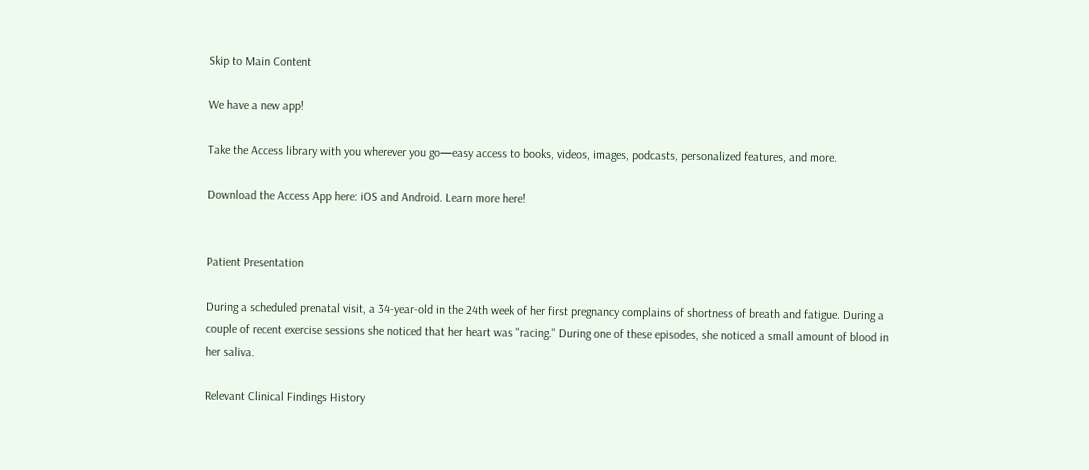Skip to Main Content

We have a new app!

Take the Access library with you wherever you go—easy access to books, videos, images, podcasts, personalized features, and more.

Download the Access App here: iOS and Android. Learn more here!


Patient Presentation

During a scheduled prenatal visit, a 34-year-old in the 24th week of her first pregnancy complains of shortness of breath and fatigue. During a couple of recent exercise sessions she noticed that her heart was "racing." During one of these episodes, she noticed a small amount of blood in her saliva.

Relevant Clinical Findings History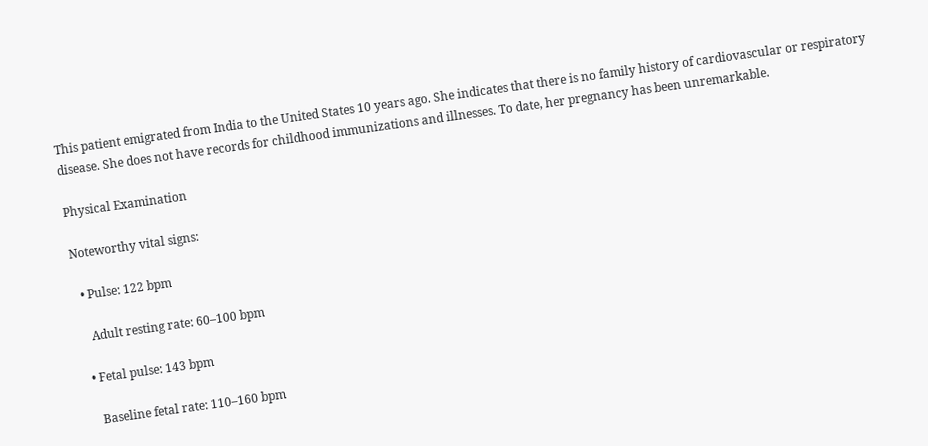This patient emigrated from India to the United States 10 years ago. She indicates that there is no family history of cardiovascular or respiratory disease. She does not have records for childhood immunizations and illnesses. To date, her pregnancy has been unremarkable.

Physical Examination

Noteworthy vital signs:

  • Pulse: 122 bpm

    Adult resting rate: 60–100 bpm

  • Fetal pulse: 143 bpm

    Baseline fetal rate: 110–160 bpm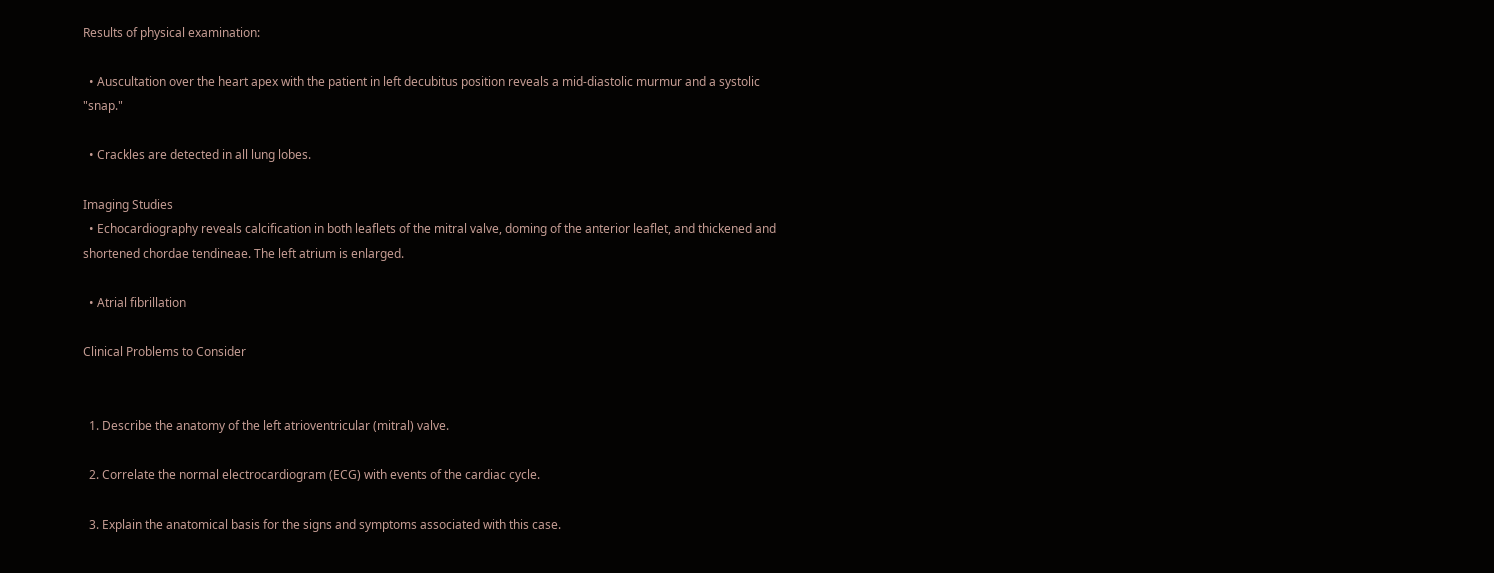Results of physical examination:

  • Auscultation over the heart apex with the patient in left decubitus position reveals a mid-diastolic murmur and a systolic "snap."

  • Crackles are detected in all lung lobes.

Imaging Studies
  • Echocardiography reveals calcification in both leaflets of the mitral valve, doming of the anterior leaflet, and thickened and shortened chordae tendineae. The left atrium is enlarged.

  • Atrial fibrillation

Clinical Problems to Consider


  1. Describe the anatomy of the left atrioventricular (mitral) valve.

  2. Correlate the normal electrocardiogram (ECG) with events of the cardiac cycle.

  3. Explain the anatomical basis for the signs and symptoms associated with this case.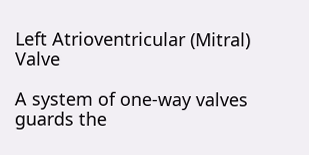Left Atrioventricular (Mitral) Valve

A system of one-way valves guards the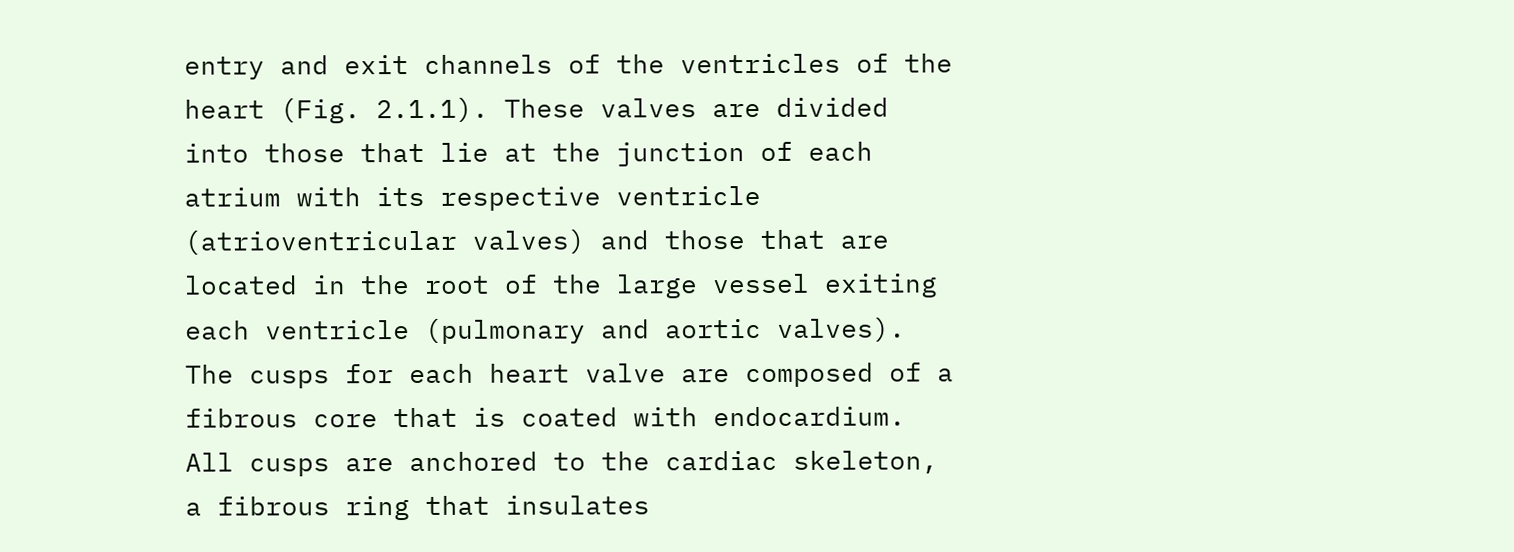entry and exit channels of the ventricles of the heart (Fig. 2.1.1). These valves are divided into those that lie at the junction of each atrium with its respective ventricle (atrioventricular valves) and those that are located in the root of the large vessel exiting each ventricle (pulmonary and aortic valves). The cusps for each heart valve are composed of a fibrous core that is coated with endocardium. All cusps are anchored to the cardiac skeleton, a fibrous ring that insulates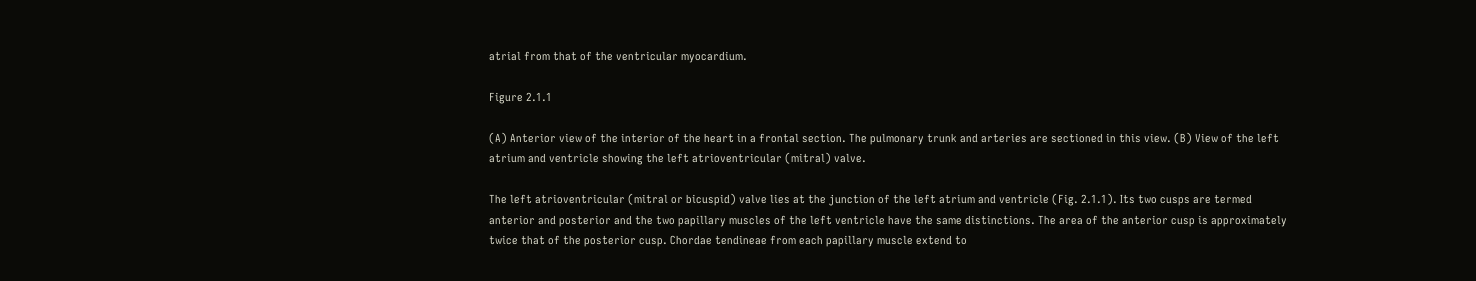atrial from that of the ventricular myocardium.

Figure 2.1.1

(A) Anterior view of the interior of the heart in a frontal section. The pulmonary trunk and arteries are sectioned in this view. (B) View of the left atrium and ventricle showing the left atrioventricular (mitral) valve.

The left atrioventricular (mitral or bicuspid) valve lies at the junction of the left atrium and ventricle (Fig. 2.1.1). Its two cusps are termed anterior and posterior and the two papillary muscles of the left ventricle have the same distinctions. The area of the anterior cusp is approximately twice that of the posterior cusp. Chordae tendineae from each papillary muscle extend to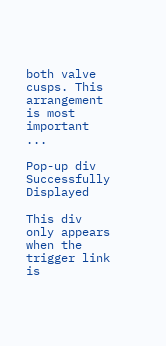both valve cusps. This arrangement is most important ...

Pop-up div Successfully Displayed

This div only appears when the trigger link is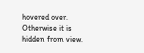hovered over. Otherwise it is hidden from view.